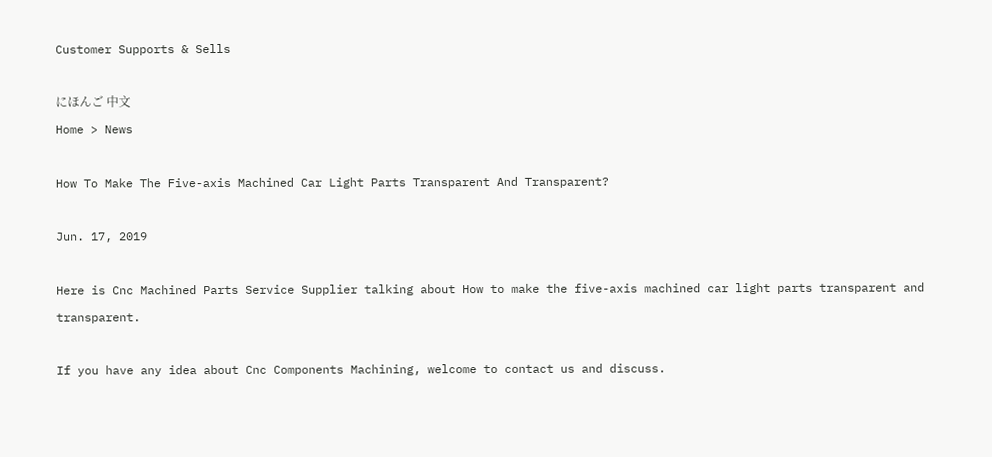Customer Supports & Sells

にほんご 中文
Home > News

How To Make The Five-axis Machined Car Light Parts Transparent And Transparent?

Jun. 17, 2019

Here is Cnc Machined Parts Service Supplier talking about How to make the five-axis machined car light parts transparent and transparent.

If you have any idea about Cnc Components Machining, welcome to contact us and discuss.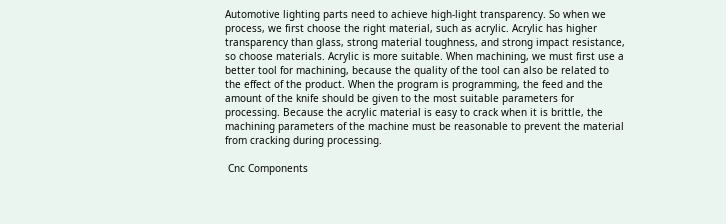Automotive lighting parts need to achieve high-light transparency. So when we process, we first choose the right material, such as acrylic. Acrylic has higher transparency than glass, strong material toughness, and strong impact resistance, so choose materials. Acrylic is more suitable. When machining, we must first use a better tool for machining, because the quality of the tool can also be related to the effect of the product. When the program is programming, the feed and the amount of the knife should be given to the most suitable parameters for processing. Because the acrylic material is easy to crack when it is brittle, the machining parameters of the machine must be reasonable to prevent the material from cracking during processing.

 Cnc Components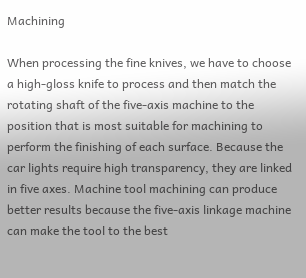Machining

When processing the fine knives, we have to choose a high-gloss knife to process and then match the rotating shaft of the five-axis machine to the position that is most suitable for machining to perform the finishing of each surface. Because the car lights require high transparency, they are linked in five axes. Machine tool machining can produce better results because the five-axis linkage machine can make the tool to the best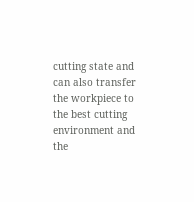cutting state and can also transfer the workpiece to the best cutting environment and the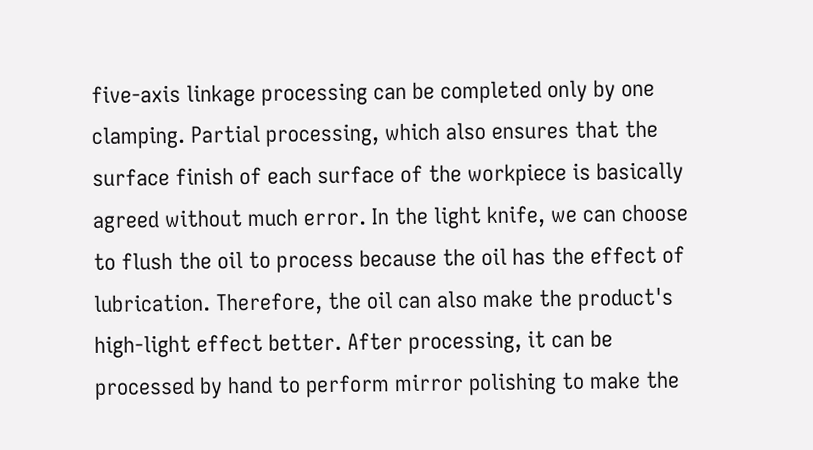five-axis linkage processing can be completed only by one clamping. Partial processing, which also ensures that the surface finish of each surface of the workpiece is basically agreed without much error. In the light knife, we can choose to flush the oil to process because the oil has the effect of lubrication. Therefore, the oil can also make the product's high-light effect better. After processing, it can be processed by hand to perform mirror polishing to make the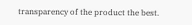transparency of the product the best.